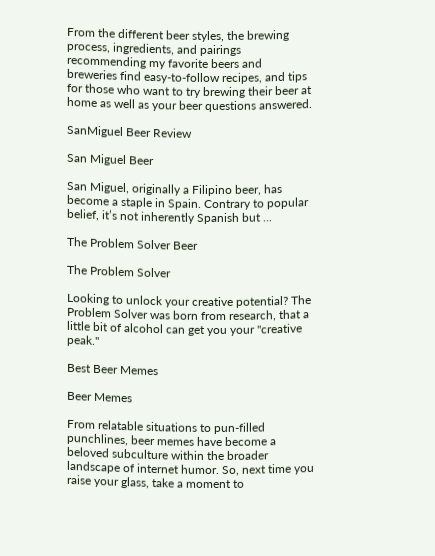From the different beer styles, the brewing process, ingredients, and pairings recommending my favorite beers and breweries find easy-to-follow recipes, and tips for those who want to try brewing their beer at home as well as your beer questions answered.

SanMiguel Beer Review

San Miguel Beer

San Miguel, originally a Filipino beer, has become a staple in Spain. Contrary to popular belief, it’s not inherently Spanish but ...

The Problem Solver Beer

The Problem Solver

Looking to unlock your creative potential? The Problem Solver was born from research, that a little bit of alcohol can get you your "creative peak."

Best Beer Memes

Beer Memes

From relatable situations to pun-filled punchlines, beer memes have become a beloved subculture within the broader landscape of internet humor. So, next time you raise your glass, take a moment to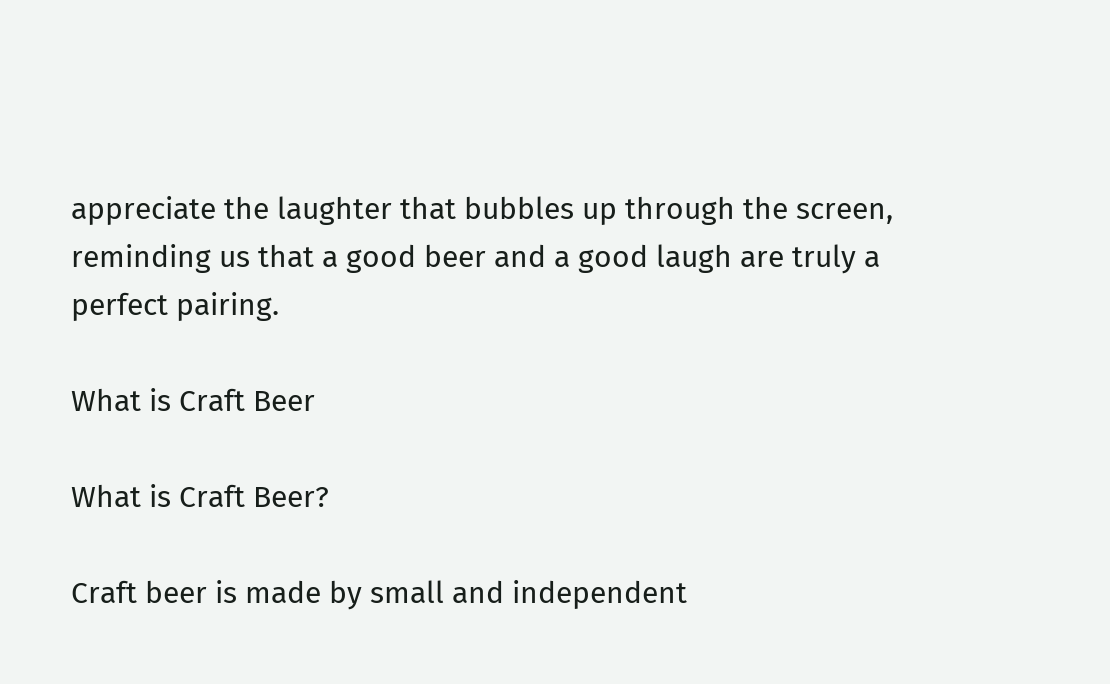appreciate the laughter that bubbles up through the screen, reminding us that a good beer and a good laugh are truly a perfect pairing.

What is Craft Beer

What is Craft Beer?

Craft beer is made by small and independent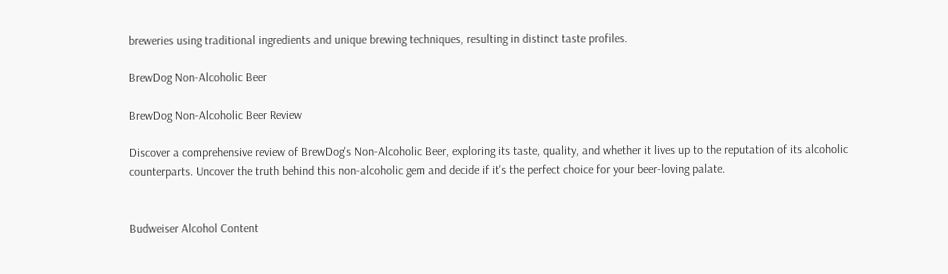breweries using traditional ingredients and unique brewing techniques, resulting in distinct taste profiles.

BrewDog Non-Alcoholic Beer

BrewDog Non-Alcoholic Beer Review

Discover a comprehensive review of BrewDog's Non-Alcoholic Beer, exploring its taste, quality, and whether it lives up to the reputation of its alcoholic counterparts. Uncover the truth behind this non-alcoholic gem and decide if it's the perfect choice for your beer-loving palate.


Budweiser Alcohol Content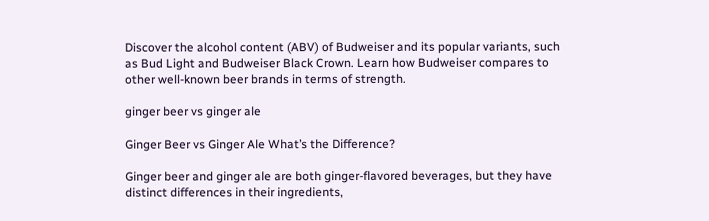Discover the alcohol content (ABV) of Budweiser and its popular variants, such as Bud Light and Budweiser Black Crown. Learn how Budweiser compares to other well-known beer brands in terms of strength.

ginger beer vs ginger ale

Ginger Beer vs Ginger Ale What’s the Difference?

Ginger beer and ginger ale are both ginger-flavored beverages, but they have distinct differences in their ingredients,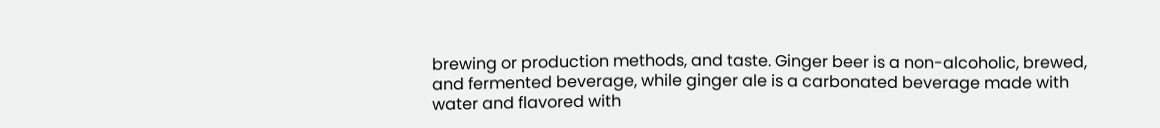brewing or production methods, and taste. Ginger beer is a non-alcoholic, brewed, and fermented beverage, while ginger ale is a carbonated beverage made with water and flavored with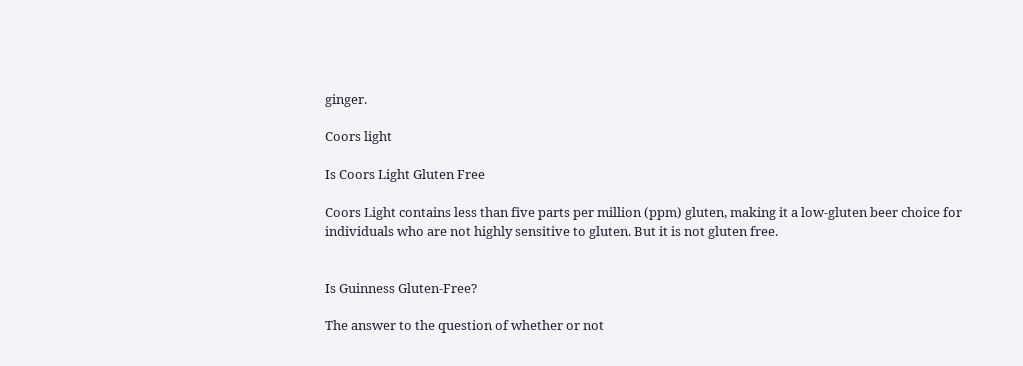ginger.

Coors light

Is Coors Light Gluten Free

Coors Light contains less than five parts per million (ppm) gluten, making it a low-gluten beer choice for individuals who are not highly sensitive to gluten. But it is not gluten free.


Is Guinness Gluten-Free?

The answer to the question of whether or not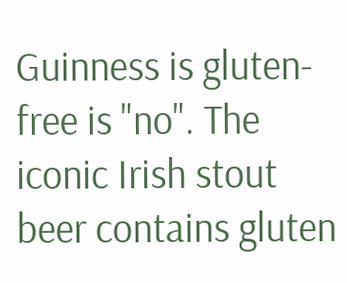Guinness is gluten-free is "no". The iconic Irish stout beer contains gluten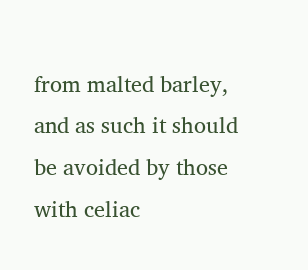from malted barley, and as such it should be avoided by those with celiac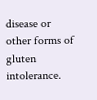disease or other forms of gluten intolerance.